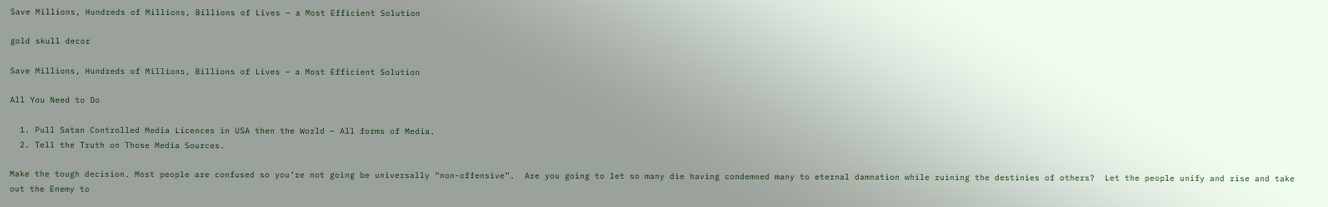Save Millions, Hundreds of Millions, Billions of Lives – a Most Efficient Solution

gold skull decor

Save Millions, Hundreds of Millions, Billions of Lives – a Most Efficient Solution

All You Need to Do

  1. Pull Satan Controlled Media Licences in USA then the World – All forms of Media.
  2. Tell the Truth on Those Media Sources.

Make the tough decision. Most people are confused so you’re not going be universally “non-offensive”.  Are you going to let so many die having condemned many to eternal damnation while ruining the destinies of others?  Let the people unify and rise and take out the Enemy to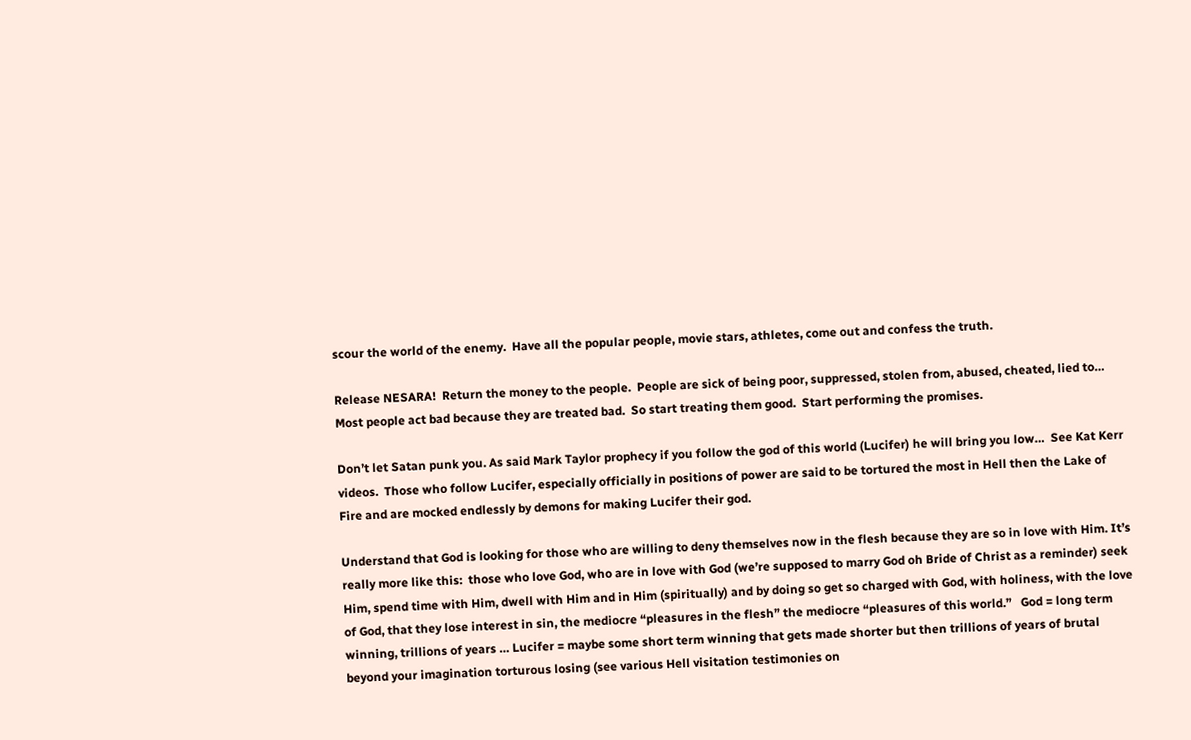scour the world of the enemy.  Have all the popular people, movie stars, athletes, come out and confess the truth.

Release NESARA!  Return the money to the people.  People are sick of being poor, suppressed, stolen from, abused, cheated, lied to… Most people act bad because they are treated bad.  So start treating them good.  Start performing the promises.

Don’t let Satan punk you. As said Mark Taylor prophecy if you follow the god of this world (Lucifer) he will bring you low…  See Kat Kerr videos.  Those who follow Lucifer, especially officially in positions of power are said to be tortured the most in Hell then the Lake of Fire and are mocked endlessly by demons for making Lucifer their god.

Understand that God is looking for those who are willing to deny themselves now in the flesh because they are so in love with Him. It’s really more like this:  those who love God, who are in love with God (we’re supposed to marry God oh Bride of Christ as a reminder) seek Him, spend time with Him, dwell with Him and in Him (spiritually) and by doing so get so charged with God, with holiness, with the love of God, that they lose interest in sin, the mediocre “pleasures in the flesh” the mediocre “pleasures of this world.”   God = long term winning, trillions of years … Lucifer = maybe some short term winning that gets made shorter but then trillions of years of brutal beyond your imagination torturous losing (see various Hell visitation testimonies on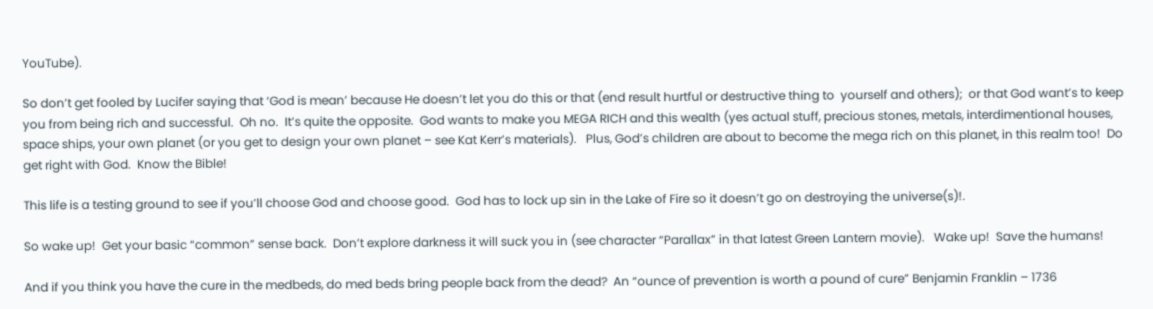YouTube).

So don’t get fooled by Lucifer saying that ‘God is mean’ because He doesn’t let you do this or that (end result hurtful or destructive thing to  yourself and others);  or that God want’s to keep you from being rich and successful.  Oh no.  It’s quite the opposite.  God wants to make you MEGA RICH and this wealth (yes actual stuff, precious stones, metals, interdimentional houses, space ships, your own planet (or you get to design your own planet – see Kat Kerr’s materials).   Plus, God’s children are about to become the mega rich on this planet, in this realm too!  Do get right with God.  Know the Bible!

This life is a testing ground to see if you’ll choose God and choose good.  God has to lock up sin in the Lake of Fire so it doesn’t go on destroying the universe(s)!.

So wake up!  Get your basic “common” sense back.  Don’t explore darkness it will suck you in (see character “Parallax” in that latest Green Lantern movie).   Wake up!  Save the humans!

And if you think you have the cure in the medbeds, do med beds bring people back from the dead?  An “ounce of prevention is worth a pound of cure” Benjamin Franklin – 1736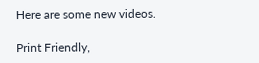Here are some new videos.

Print Friendly,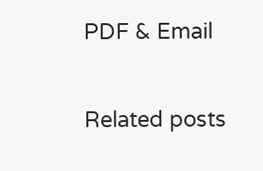PDF & Email

Related posts